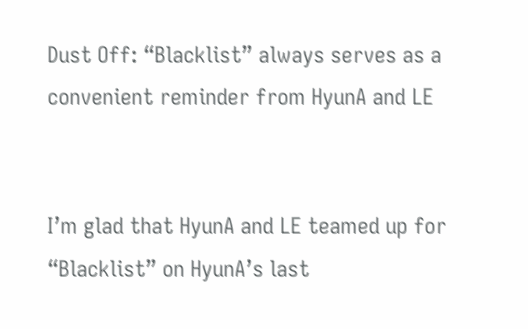Dust Off: “Blacklist” always serves as a convenient reminder from HyunA and LE


I’m glad that HyunA and LE teamed up for “Blacklist” on HyunA’s last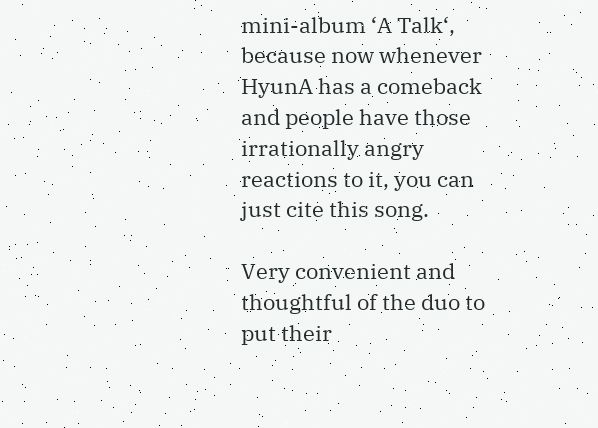mini-album ‘A Talk‘, because now whenever HyunA has a comeback and people have those irrationally angry reactions to it, you can just cite this song.

Very convenient and thoughtful of the duo to put their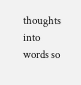thoughts into words so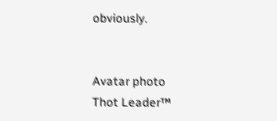obviously.


Avatar photo
Thot Leader™